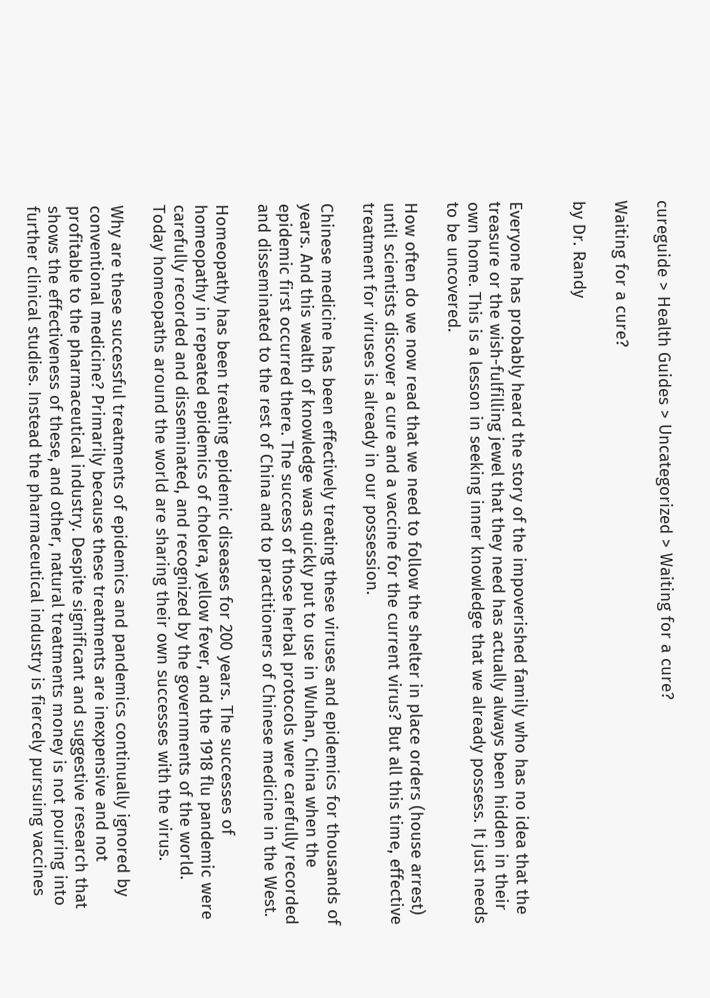cureguide > Health Guides > Uncategorized > Waiting for a cure?

Waiting for a cure?

by Dr. Randy


Everyone has probably heard the story of the impoverished family who has no idea that the treasure or the wish-fulfilling jewel that they need has actually always been hidden in their own home. This is a lesson in seeking inner knowledge that we already possess. It just needs to be uncovered.

How often do we now read that we need to follow the shelter in place orders (house arrest) until scientists discover a cure and a vaccine for the current virus? But all this time, effective treatment for viruses is already in our possession.

Chinese medicine has been effectively treating these viruses and epidemics for thousands of years. And this wealth of knowledge was quickly put to use in Wuhan, China when the epidemic first occurred there. The success of those herbal protocols were carefully recorded and disseminated to the rest of China and to practitioners of Chinese medicine in the West.

Homeopathy has been treating epidemic diseases for 200 years. The successes of homeopathy in repeated epidemics of cholera, yellow fever, and the 1918 flu pandemic were carefully recorded and disseminated, and recognized by the governments of the world. Today homeopaths around the world are sharing their own successes with the virus.

Why are these successful treatments of epidemics and pandemics continually ignored by conventional medicine? Primarily because these treatments are inexpensive and not profitable to the pharmaceutical industry. Despite significant and suggestive research that shows the effectiveness of these, and other, natural treatments money is not pouring into further clinical studies. Instead the pharmaceutical industry is fiercely pursuing vaccines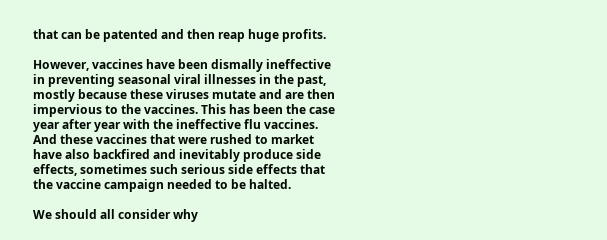that can be patented and then reap huge profits.

However, vaccines have been dismally ineffective in preventing seasonal viral illnesses in the past, mostly because these viruses mutate and are then impervious to the vaccines. This has been the case year after year with the ineffective flu vaccines. And these vaccines that were rushed to market have also backfired and inevitably produce side effects, sometimes such serious side effects that the vaccine campaign needed to be halted.

We should all consider why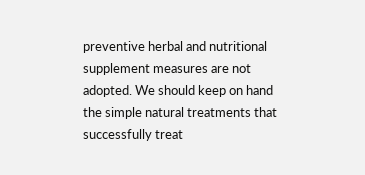preventive herbal and nutritional supplement measures are not adopted. We should keep on hand the simple natural treatments that successfully treat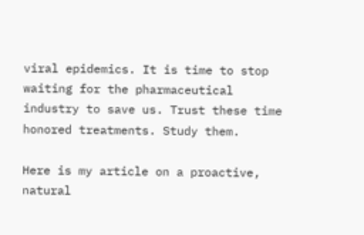viral epidemics. It is time to stop waiting for the pharmaceutical industry to save us. Trust these time honored treatments. Study them.

Here is my article on a proactive, natural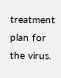treatment plan for the virus.